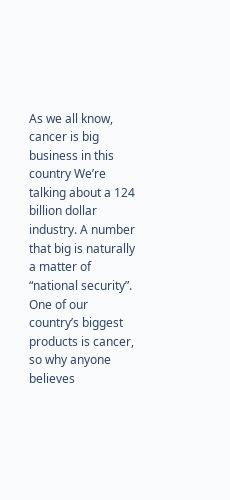As we all know, cancer is big business in this country We’re talking about a 124 billion dollar industry. A number that big is naturally a matter of “national security”. One of our country’s biggest products is cancer, so why anyone believes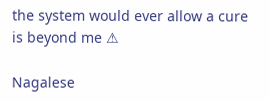the system would ever allow a cure is beyond me ⚠

Nagalese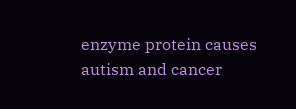enzyme protein causes autism and cancer